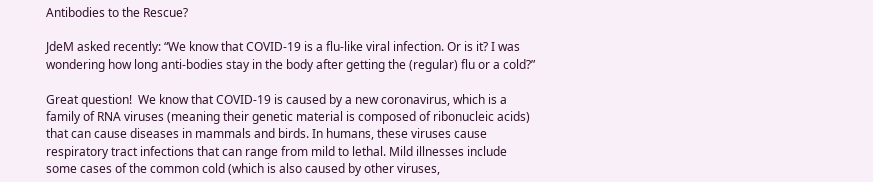Antibodies to the Rescue?

JdeM asked recently: “We know that COVID-19 is a flu-like viral infection. Or is it? I was wondering how long anti-bodies stay in the body after getting the (regular) flu or a cold?”

Great question!  We know that COVID-19 is caused by a new coronavirus, which is a family of RNA viruses (meaning their genetic material is composed of ribonucleic acids) that can cause diseases in mammals and birds. In humans, these viruses cause respiratory tract infections that can range from mild to lethal. Mild illnesses include some cases of the common cold (which is also caused by other viruses,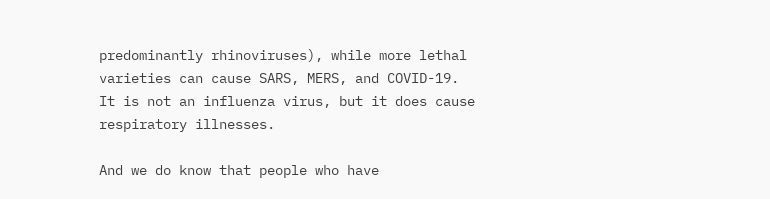predominantly rhinoviruses), while more lethal varieties can cause SARS, MERS, and COVID-19.  It is not an influenza virus, but it does cause respiratory illnesses.

And we do know that people who have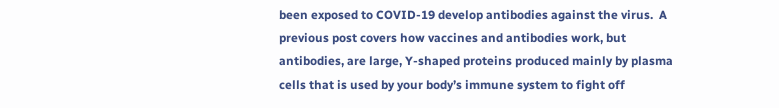been exposed to COVID-19 develop antibodies against the virus.  A previous post covers how vaccines and antibodies work, but antibodies, are large, Y-shaped proteins produced mainly by plasma cells that is used by your body’s immune system to fight off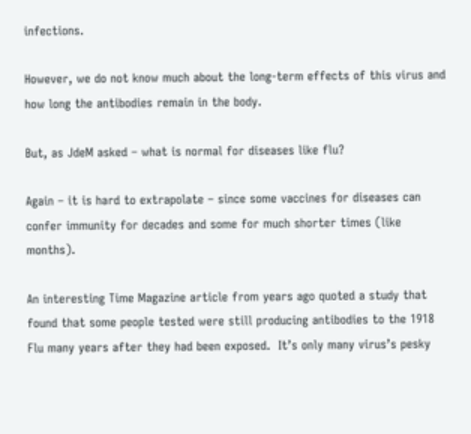infections.

However, we do not know much about the long-term effects of this virus and how long the antibodies remain in the body.

But, as JdeM asked – what is normal for diseases like flu?

Again – it is hard to extrapolate – since some vaccines for diseases can confer immunity for decades and some for much shorter times (like months).

An interesting Time Magazine article from years ago quoted a study that found that some people tested were still producing antibodies to the 1918 Flu many years after they had been exposed.  It’s only many virus’s pesky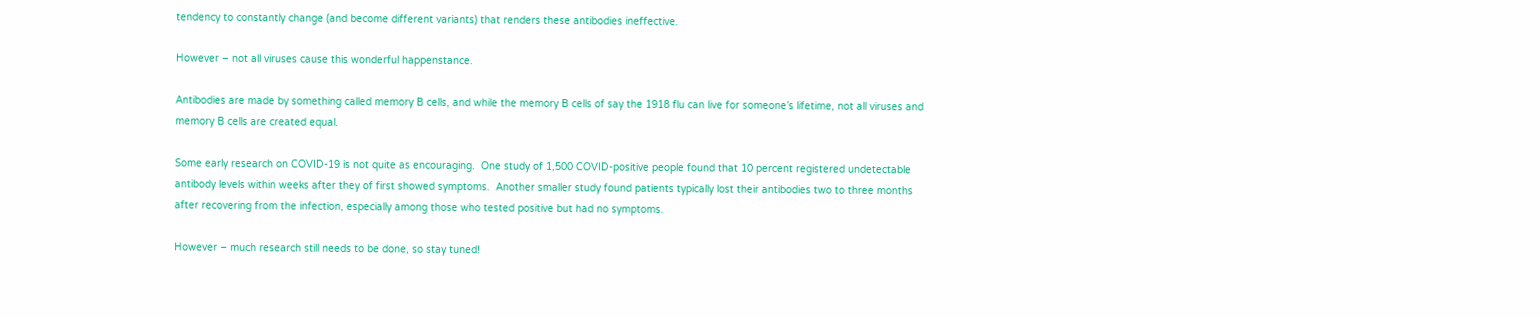tendency to constantly change (and become different variants) that renders these antibodies ineffective.

However – not all viruses cause this wonderful happenstance.

Antibodies are made by something called memory B cells, and while the memory B cells of say the 1918 flu can live for someone’s lifetime, not all viruses and memory B cells are created equal.

Some early research on COVID-19 is not quite as encouraging.  One study of 1,500 COVID-positive people found that 10 percent registered undetectable antibody levels within weeks after they of first showed symptoms.  Another smaller study found patients typically lost their antibodies two to three months after recovering from the infection, especially among those who tested positive but had no symptoms.

However – much research still needs to be done, so stay tuned!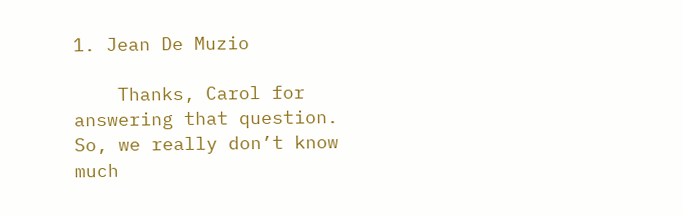1. Jean De Muzio

    Thanks, Carol for answering that question. So, we really don’t know much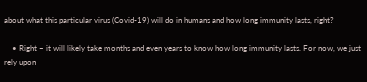about what this particular virus (Covid-19) will do in humans and how long immunity lasts, right?

    • Right – it will likely take months and even years to know how long immunity lasts. For now, we just rely upon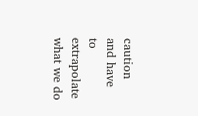caution and have to extrapolate what we do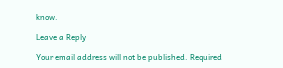know.

Leave a Reply

Your email address will not be published. Required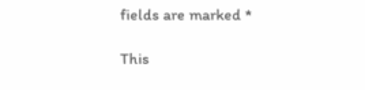fields are marked *

This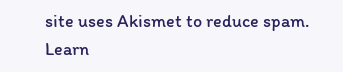site uses Akismet to reduce spam. Learn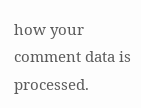how your comment data is processed.